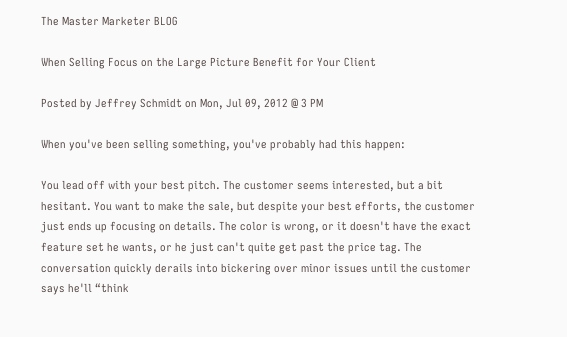The Master Marketer BLOG

When Selling Focus on the Large Picture Benefit for Your Client

Posted by Jeffrey Schmidt on Mon, Jul 09, 2012 @ 3 PM

When you've been selling something, you've probably had this happen:

You lead off with your best pitch. The customer seems interested, but a bit hesitant. You want to make the sale, but despite your best efforts, the customer just ends up focusing on details. The color is wrong, or it doesn't have the exact feature set he wants, or he just can't quite get past the price tag. The conversation quickly derails into bickering over minor issues until the customer says he'll “think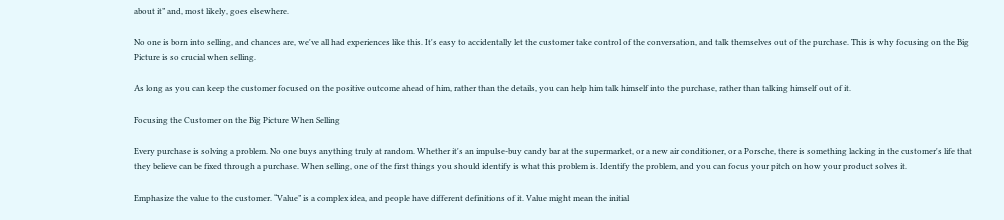about it” and, most likely, goes elsewhere.

No one is born into selling, and chances are, we've all had experiences like this. It's easy to accidentally let the customer take control of the conversation, and talk themselves out of the purchase. This is why focusing on the Big Picture is so crucial when selling.

As long as you can keep the customer focused on the positive outcome ahead of him, rather than the details, you can help him talk himself into the purchase, rather than talking himself out of it.

Focusing the Customer on the Big Picture When Selling

Every purchase is solving a problem. No one buys anything truly at random. Whether it's an impulse-buy candy bar at the supermarket, or a new air conditioner, or a Porsche, there is something lacking in the customer's life that they believe can be fixed through a purchase. When selling, one of the first things you should identify is what this problem is. Identify the problem, and you can focus your pitch on how your product solves it.

Emphasize the value to the customer. “Value” is a complex idea, and people have different definitions of it. Value might mean the initial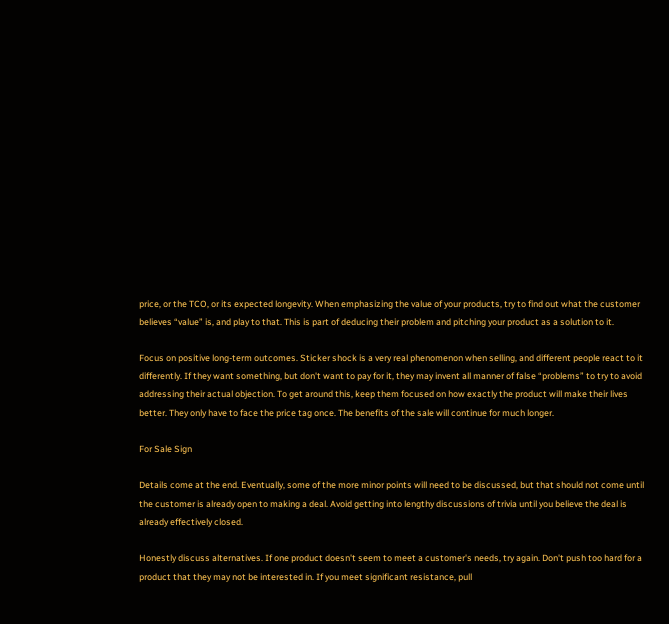price, or the TCO, or its expected longevity. When emphasizing the value of your products, try to find out what the customer believes “value” is, and play to that. This is part of deducing their problem and pitching your product as a solution to it.

Focus on positive long-term outcomes. Sticker shock is a very real phenomenon when selling, and different people react to it differently. If they want something, but don't want to pay for it, they may invent all manner of false “problems” to try to avoid addressing their actual objection. To get around this, keep them focused on how exactly the product will make their lives better. They only have to face the price tag once. The benefits of the sale will continue for much longer.

For Sale Sign

Details come at the end. Eventually, some of the more minor points will need to be discussed, but that should not come until the customer is already open to making a deal. Avoid getting into lengthy discussions of trivia until you believe the deal is already effectively closed.

Honestly discuss alternatives. If one product doesn't seem to meet a customer's needs, try again. Don't push too hard for a product that they may not be interested in. If you meet significant resistance, pull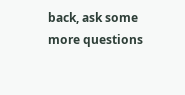back, ask some more questions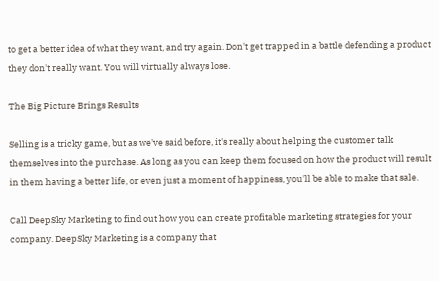to get a better idea of what they want, and try again. Don't get trapped in a battle defending a product they don't really want. You will virtually always lose.

The Big Picture Brings Results

Selling is a tricky game, but as we've said before, it's really about helping the customer talk themselves into the purchase. As long as you can keep them focused on how the product will result in them having a better life, or even just a moment of happiness, you'll be able to make that sale.

Call DeepSky Marketing to find out how you can create profitable marketing strategies for your company. DeepSky Marketing is a company that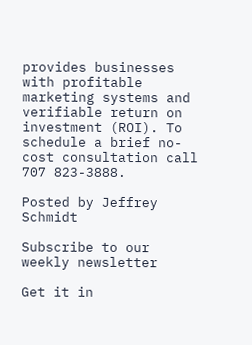provides businesses with profitable marketing systems and verifiable return on investment (ROI). To schedule a brief no-cost consultation call 707 823-3888.

Posted by Jeffrey Schmidt

Subscribe to our weekly newsletter

Get it in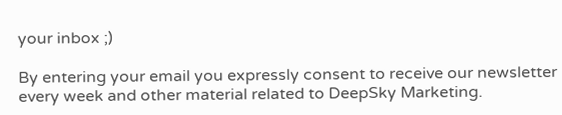your inbox ;)

By entering your email you expressly consent to receive our newsletter every week and other material related to DeepSky Marketing.